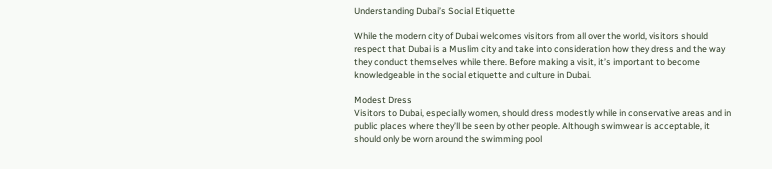Understanding Dubai’s Social Etiquette

While the modern city of Dubai welcomes visitors from all over the world, visitors should respect that Dubai is a Muslim city and take into consideration how they dress and the way they conduct themselves while there. Before making a visit, it’s important to become knowledgeable in the social etiquette and culture in Dubai.

Modest Dress
Visitors to Dubai, especially women, should dress modestly while in conservative areas and in public places where they’ll be seen by other people. Although swimwear is acceptable, it should only be worn around the swimming pool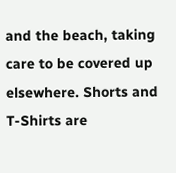and the beach, taking care to be covered up elsewhere. Shorts and T-Shirts are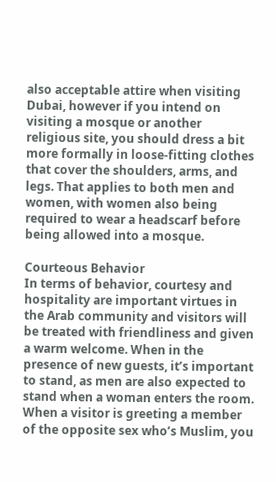also acceptable attire when visiting Dubai, however if you intend on visiting a mosque or another religious site, you should dress a bit more formally in loose-fitting clothes that cover the shoulders, arms, and legs. That applies to both men and women, with women also being required to wear a headscarf before being allowed into a mosque.

Courteous Behavior
In terms of behavior, courtesy and hospitality are important virtues in the Arab community and visitors will be treated with friendliness and given a warm welcome. When in the presence of new guests, it’s important to stand, as men are also expected to stand when a woman enters the room. When a visitor is greeting a member of the opposite sex who’s Muslim, you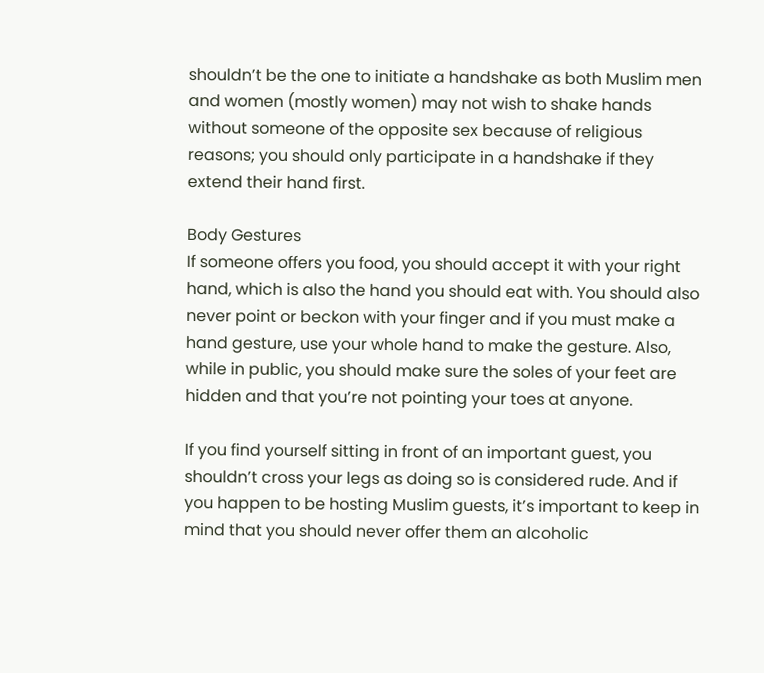shouldn’t be the one to initiate a handshake as both Muslim men and women (mostly women) may not wish to shake hands without someone of the opposite sex because of religious reasons; you should only participate in a handshake if they extend their hand first.

Body Gestures
If someone offers you food, you should accept it with your right hand, which is also the hand you should eat with. You should also never point or beckon with your finger and if you must make a hand gesture, use your whole hand to make the gesture. Also, while in public, you should make sure the soles of your feet are hidden and that you’re not pointing your toes at anyone.

If you find yourself sitting in front of an important guest, you shouldn’t cross your legs as doing so is considered rude. And if you happen to be hosting Muslim guests, it’s important to keep in mind that you should never offer them an alcoholic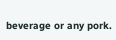beverage or any pork.